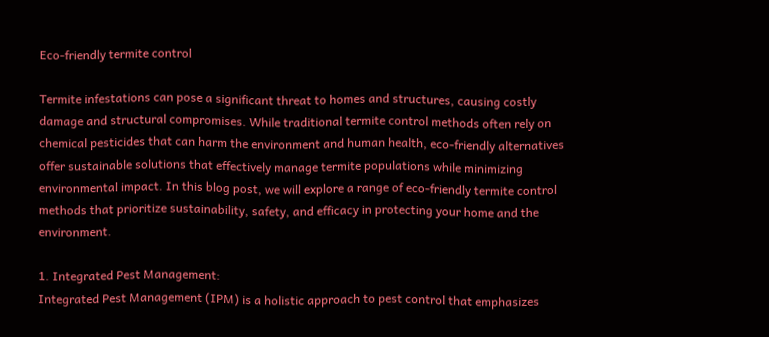Eco-friendly termite control

Termite infestations can pose a significant threat to homes and structures, causing costly damage and structural compromises. While traditional termite control methods often rely on chemical pesticides that can harm the environment and human health, eco-friendly alternatives offer sustainable solutions that effectively manage termite populations while minimizing environmental impact. In this blog post, we will explore a range of eco-friendly termite control methods that prioritize sustainability, safety, and efficacy in protecting your home and the environment.

1. Integrated Pest Management:
Integrated Pest Management (IPM) is a holistic approach to pest control that emphasizes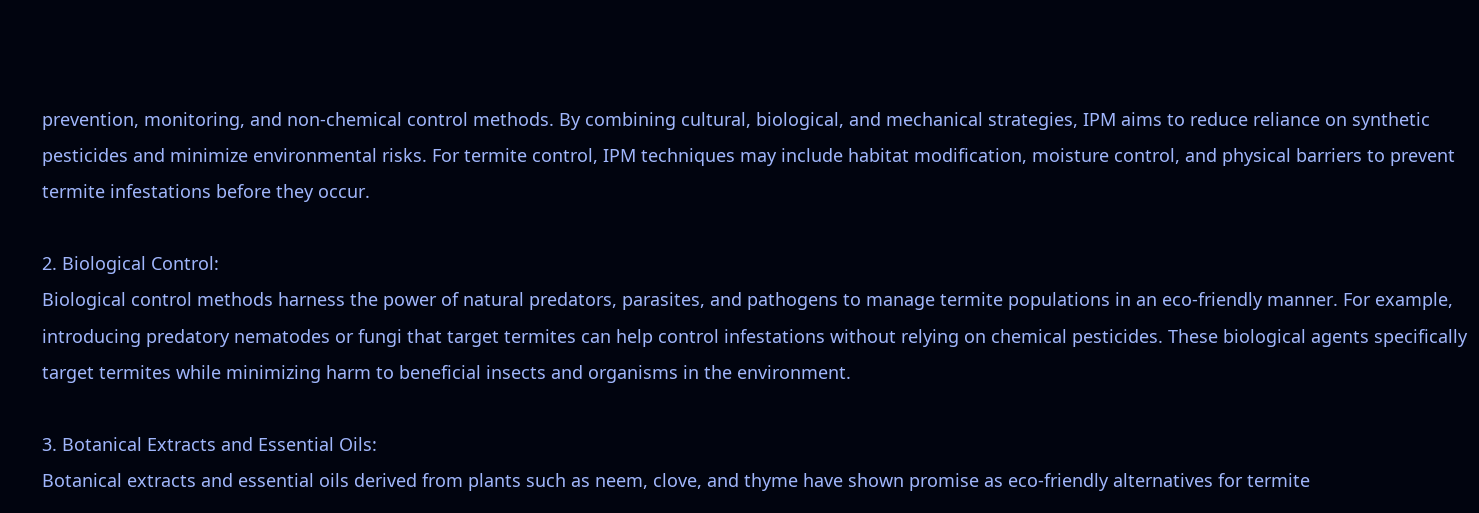prevention, monitoring, and non-chemical control methods. By combining cultural, biological, and mechanical strategies, IPM aims to reduce reliance on synthetic pesticides and minimize environmental risks. For termite control, IPM techniques may include habitat modification, moisture control, and physical barriers to prevent termite infestations before they occur.

2. Biological Control:
Biological control methods harness the power of natural predators, parasites, and pathogens to manage termite populations in an eco-friendly manner. For example, introducing predatory nematodes or fungi that target termites can help control infestations without relying on chemical pesticides. These biological agents specifically target termites while minimizing harm to beneficial insects and organisms in the environment.

3. Botanical Extracts and Essential Oils:
Botanical extracts and essential oils derived from plants such as neem, clove, and thyme have shown promise as eco-friendly alternatives for termite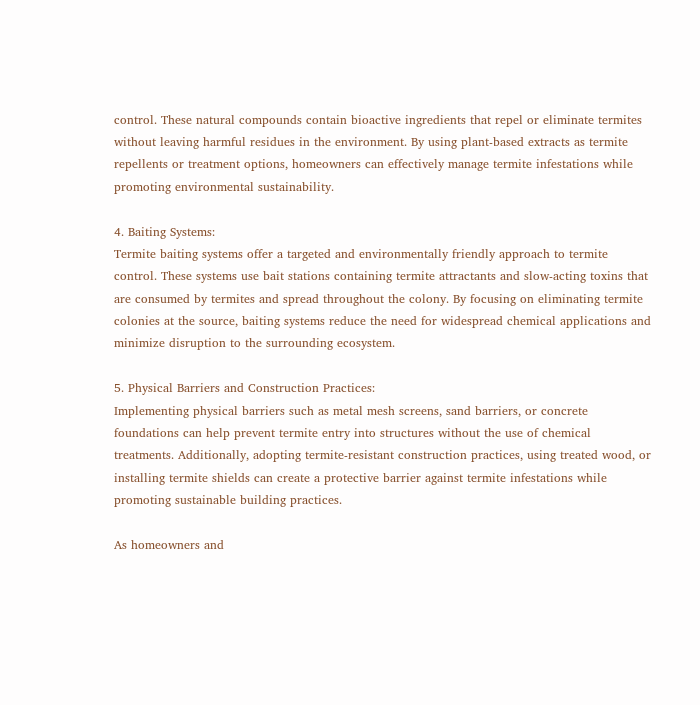control. These natural compounds contain bioactive ingredients that repel or eliminate termites without leaving harmful residues in the environment. By using plant-based extracts as termite repellents or treatment options, homeowners can effectively manage termite infestations while promoting environmental sustainability.

4. Baiting Systems:
Termite baiting systems offer a targeted and environmentally friendly approach to termite control. These systems use bait stations containing termite attractants and slow-acting toxins that are consumed by termites and spread throughout the colony. By focusing on eliminating termite colonies at the source, baiting systems reduce the need for widespread chemical applications and minimize disruption to the surrounding ecosystem.

5. Physical Barriers and Construction Practices:
Implementing physical barriers such as metal mesh screens, sand barriers, or concrete foundations can help prevent termite entry into structures without the use of chemical treatments. Additionally, adopting termite-resistant construction practices, using treated wood, or installing termite shields can create a protective barrier against termite infestations while promoting sustainable building practices.

As homeowners and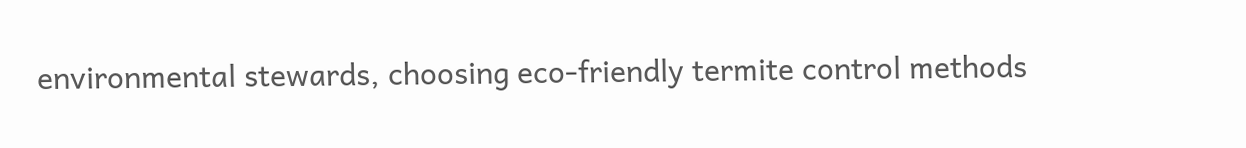environmental stewards, choosing eco-friendly termite control methods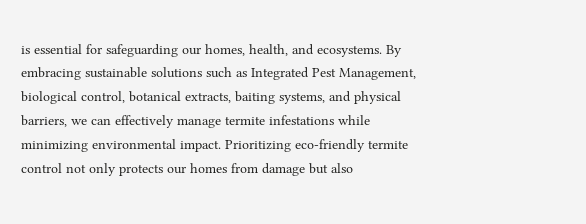is essential for safeguarding our homes, health, and ecosystems. By embracing sustainable solutions such as Integrated Pest Management, biological control, botanical extracts, baiting systems, and physical barriers, we can effectively manage termite infestations while minimizing environmental impact. Prioritizing eco-friendly termite control not only protects our homes from damage but also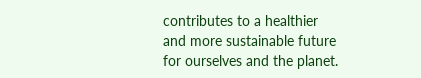contributes to a healthier and more sustainable future for ourselves and the planet.